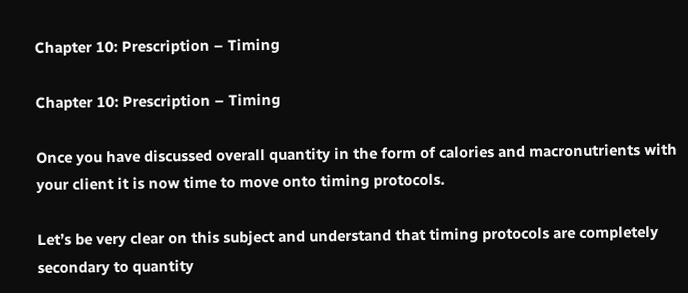Chapter 10: Prescription – Timing

Chapter 10: Prescription – Timing

Once you have discussed overall quantity in the form of calories and macronutrients with your client it is now time to move onto timing protocols.

Let’s be very clear on this subject and understand that timing protocols are completely secondary to quantity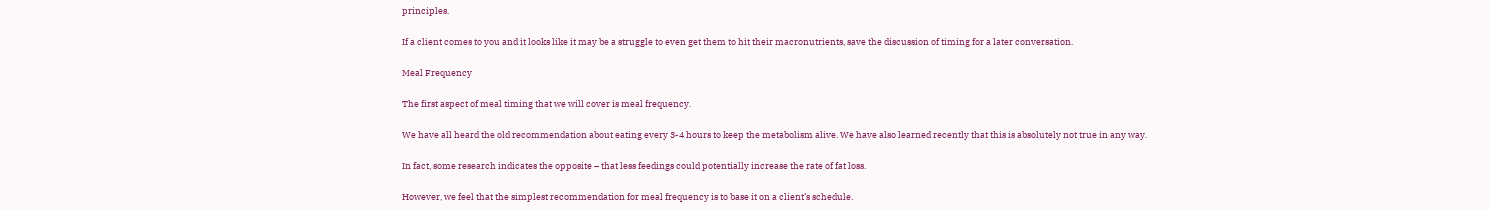principles.

If a client comes to you and it looks like it may be a struggle to even get them to hit their macronutrients, save the discussion of timing for a later conversation.

Meal Frequency

The first aspect of meal timing that we will cover is meal frequency.

We have all heard the old recommendation about eating every 3-4 hours to keep the metabolism alive. We have also learned recently that this is absolutely not true in any way.

In fact, some research indicates the opposite – that less feedings could potentially increase the rate of fat loss.

However, we feel that the simplest recommendation for meal frequency is to base it on a client’s schedule.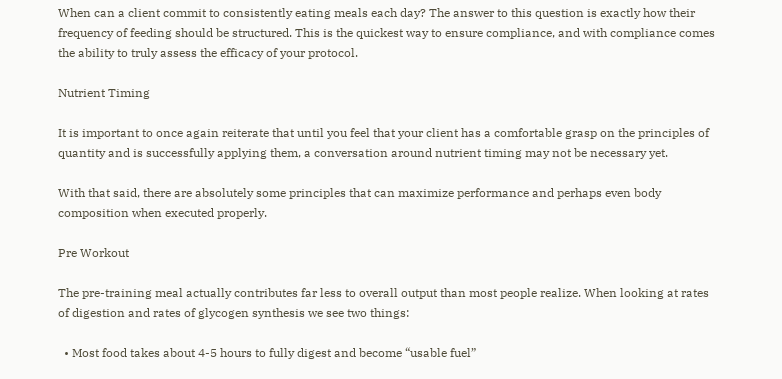When can a client commit to consistently eating meals each day? The answer to this question is exactly how their frequency of feeding should be structured. This is the quickest way to ensure compliance, and with compliance comes the ability to truly assess the efficacy of your protocol.

Nutrient Timing

It is important to once again reiterate that until you feel that your client has a comfortable grasp on the principles of quantity and is successfully applying them, a conversation around nutrient timing may not be necessary yet.

With that said, there are absolutely some principles that can maximize performance and perhaps even body composition when executed properly.

Pre Workout

The pre-training meal actually contributes far less to overall output than most people realize. When looking at rates of digestion and rates of glycogen synthesis we see two things:

  • Most food takes about 4-5 hours to fully digest and become “usable fuel”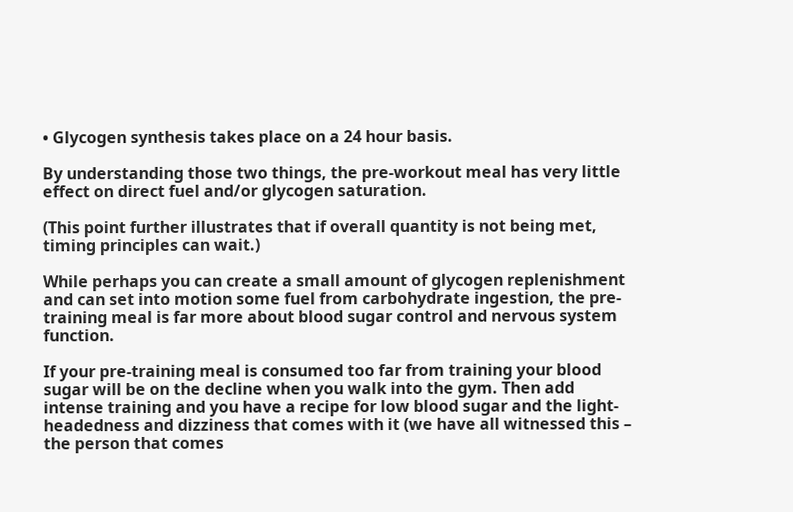• Glycogen synthesis takes place on a 24 hour basis.

By understanding those two things, the pre-workout meal has very little effect on direct fuel and/or glycogen saturation.

(This point further illustrates that if overall quantity is not being met, timing principles can wait.)

While perhaps you can create a small amount of glycogen replenishment and can set into motion some fuel from carbohydrate ingestion, the pre-training meal is far more about blood sugar control and nervous system function.

If your pre-training meal is consumed too far from training your blood sugar will be on the decline when you walk into the gym. Then add intense training and you have a recipe for low blood sugar and the light-headedness and dizziness that comes with it (we have all witnessed this – the person that comes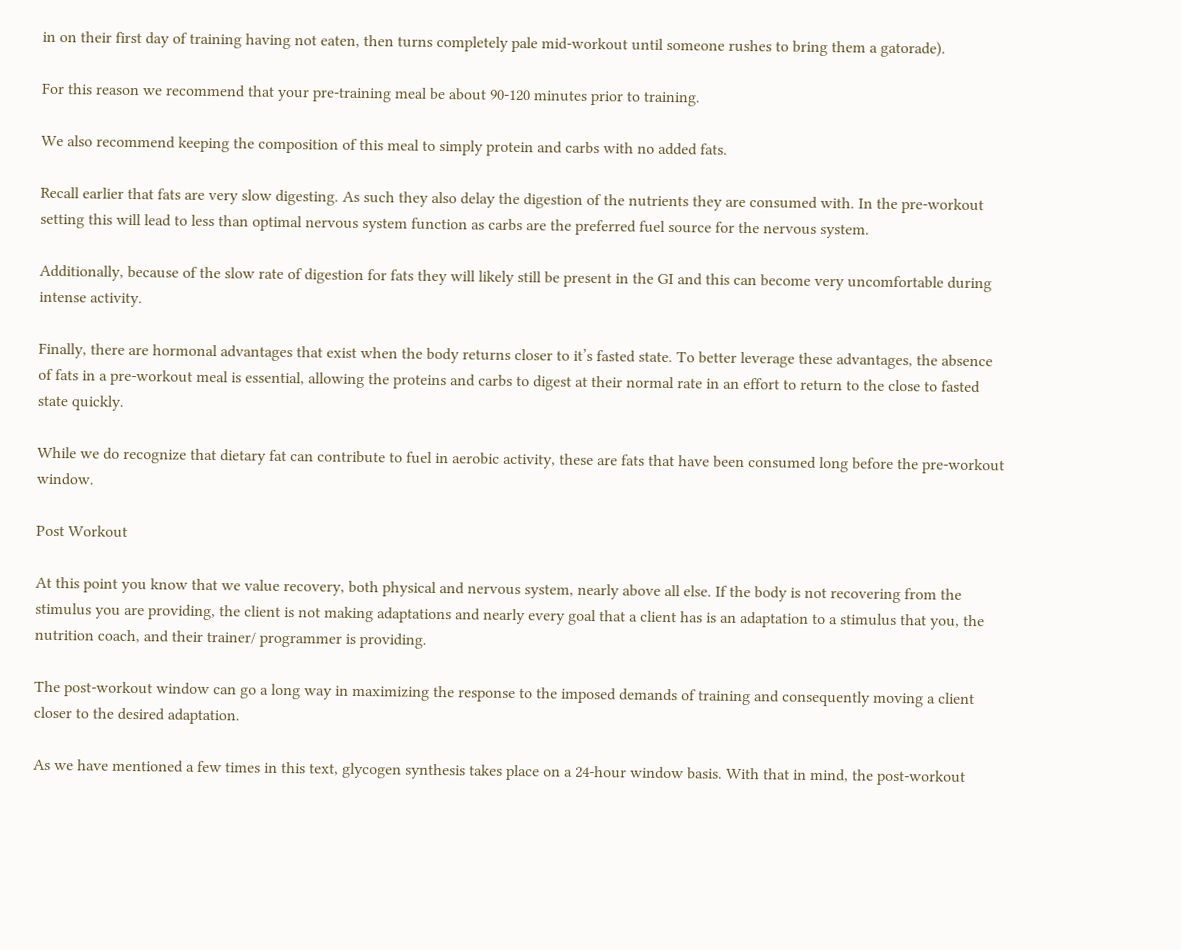in on their first day of training having not eaten, then turns completely pale mid-workout until someone rushes to bring them a gatorade).

For this reason we recommend that your pre-training meal be about 90-120 minutes prior to training.

We also recommend keeping the composition of this meal to simply protein and carbs with no added fats.

Recall earlier that fats are very slow digesting. As such they also delay the digestion of the nutrients they are consumed with. In the pre-workout setting this will lead to less than optimal nervous system function as carbs are the preferred fuel source for the nervous system.

Additionally, because of the slow rate of digestion for fats they will likely still be present in the GI and this can become very uncomfortable during intense activity.

Finally, there are hormonal advantages that exist when the body returns closer to it’s fasted state. To better leverage these advantages, the absence of fats in a pre-workout meal is essential, allowing the proteins and carbs to digest at their normal rate in an effort to return to the close to fasted state quickly.

While we do recognize that dietary fat can contribute to fuel in aerobic activity, these are fats that have been consumed long before the pre-workout window.

Post Workout

At this point you know that we value recovery, both physical and nervous system, nearly above all else. If the body is not recovering from the stimulus you are providing, the client is not making adaptations and nearly every goal that a client has is an adaptation to a stimulus that you, the nutrition coach, and their trainer/ programmer is providing.

The post-workout window can go a long way in maximizing the response to the imposed demands of training and consequently moving a client closer to the desired adaptation.

As we have mentioned a few times in this text, glycogen synthesis takes place on a 24-hour window basis. With that in mind, the post-workout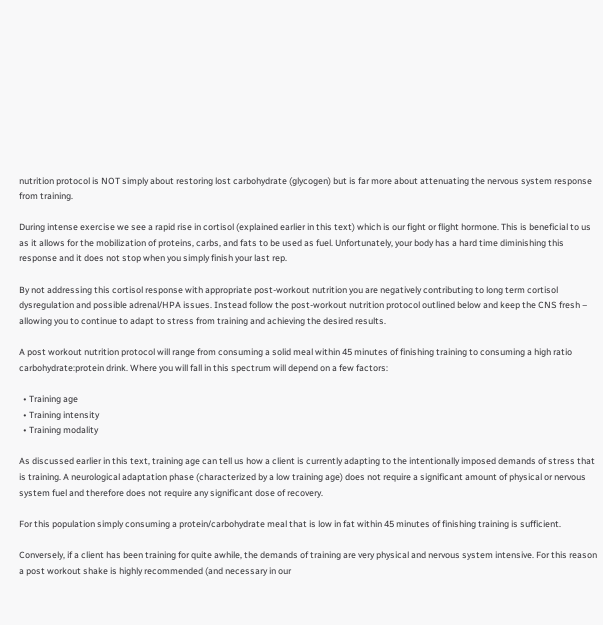nutrition protocol is NOT simply about restoring lost carbohydrate (glycogen) but is far more about attenuating the nervous system response from training.

During intense exercise we see a rapid rise in cortisol (explained earlier in this text) which is our fight or flight hormone. This is beneficial to us as it allows for the mobilization of proteins, carbs, and fats to be used as fuel. Unfortunately, your body has a hard time diminishing this response and it does not stop when you simply finish your last rep.

By not addressing this cortisol response with appropriate post-workout nutrition you are negatively contributing to long term cortisol dysregulation and possible adrenal/HPA issues. Instead follow the post-workout nutrition protocol outlined below and keep the CNS fresh – allowing you to continue to adapt to stress from training and achieving the desired results.

A post workout nutrition protocol will range from consuming a solid meal within 45 minutes of finishing training to consuming a high ratio carbohydrate:protein drink. Where you will fall in this spectrum will depend on a few factors:

  • Training age
  • Training intensity
  • Training modality

As discussed earlier in this text, training age can tell us how a client is currently adapting to the intentionally imposed demands of stress that is training. A neurological adaptation phase (characterized by a low training age) does not require a significant amount of physical or nervous system fuel and therefore does not require any significant dose of recovery.

For this population simply consuming a protein/carbohydrate meal that is low in fat within 45 minutes of finishing training is sufficient.

Conversely, if a client has been training for quite awhile, the demands of training are very physical and nervous system intensive. For this reason a post workout shake is highly recommended (and necessary in our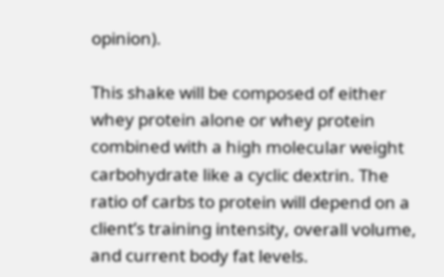opinion).

This shake will be composed of either whey protein alone or whey protein combined with a high molecular weight carbohydrate like a cyclic dextrin. The ratio of carbs to protein will depend on a client’s training intensity, overall volume, and current body fat levels.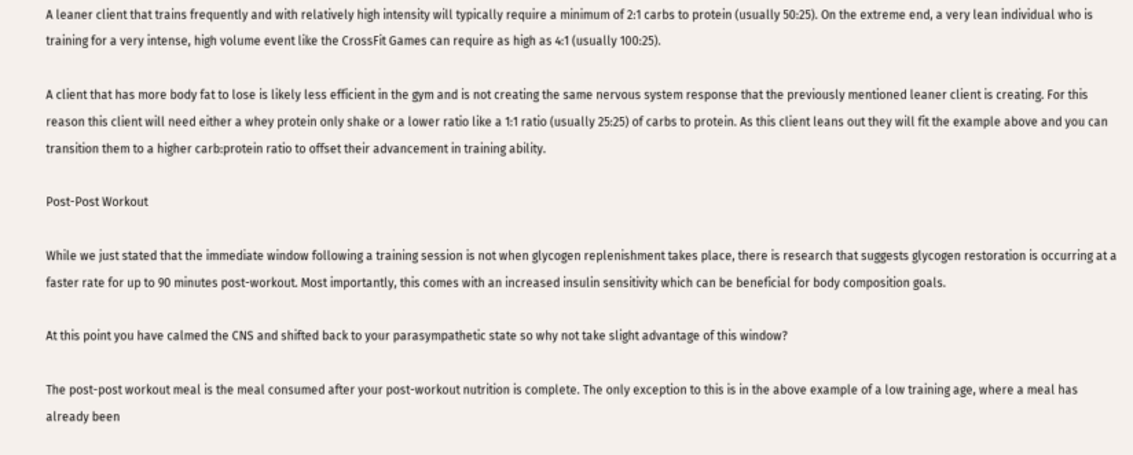A leaner client that trains frequently and with relatively high intensity will typically require a minimum of 2:1 carbs to protein (usually 50:25). On the extreme end, a very lean individual who is training for a very intense, high volume event like the CrossFit Games can require as high as 4:1 (usually 100:25).

A client that has more body fat to lose is likely less efficient in the gym and is not creating the same nervous system response that the previously mentioned leaner client is creating. For this reason this client will need either a whey protein only shake or a lower ratio like a 1:1 ratio (usually 25:25) of carbs to protein. As this client leans out they will fit the example above and you can transition them to a higher carb:protein ratio to offset their advancement in training ability.

Post-Post Workout

While we just stated that the immediate window following a training session is not when glycogen replenishment takes place, there is research that suggests glycogen restoration is occurring at a faster rate for up to 90 minutes post-workout. Most importantly, this comes with an increased insulin sensitivity which can be beneficial for body composition goals.

At this point you have calmed the CNS and shifted back to your parasympathetic state so why not take slight advantage of this window?

The post-post workout meal is the meal consumed after your post-workout nutrition is complete. The only exception to this is in the above example of a low training age, where a meal has already been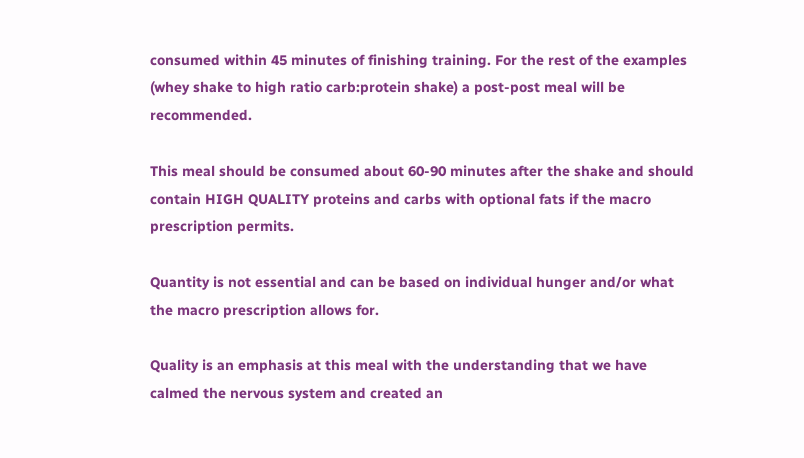consumed within 45 minutes of finishing training. For the rest of the examples (whey shake to high ratio carb:protein shake) a post-post meal will be recommended.

This meal should be consumed about 60-90 minutes after the shake and should contain HIGH QUALITY proteins and carbs with optional fats if the macro prescription permits.

Quantity is not essential and can be based on individual hunger and/or what the macro prescription allows for.

Quality is an emphasis at this meal with the understanding that we have calmed the nervous system and created an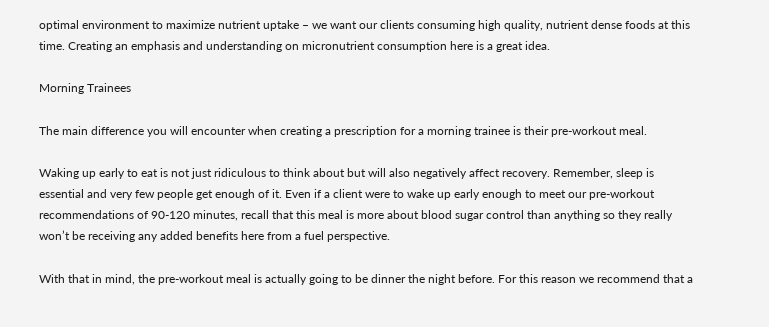optimal environment to maximize nutrient uptake – we want our clients consuming high quality, nutrient dense foods at this time. Creating an emphasis and understanding on micronutrient consumption here is a great idea.

Morning Trainees

The main difference you will encounter when creating a prescription for a morning trainee is their pre-workout meal.

Waking up early to eat is not just ridiculous to think about but will also negatively affect recovery. Remember, sleep is essential and very few people get enough of it. Even if a client were to wake up early enough to meet our pre-workout recommendations of 90-120 minutes, recall that this meal is more about blood sugar control than anything so they really won’t be receiving any added benefits here from a fuel perspective.

With that in mind, the pre-workout meal is actually going to be dinner the night before. For this reason we recommend that a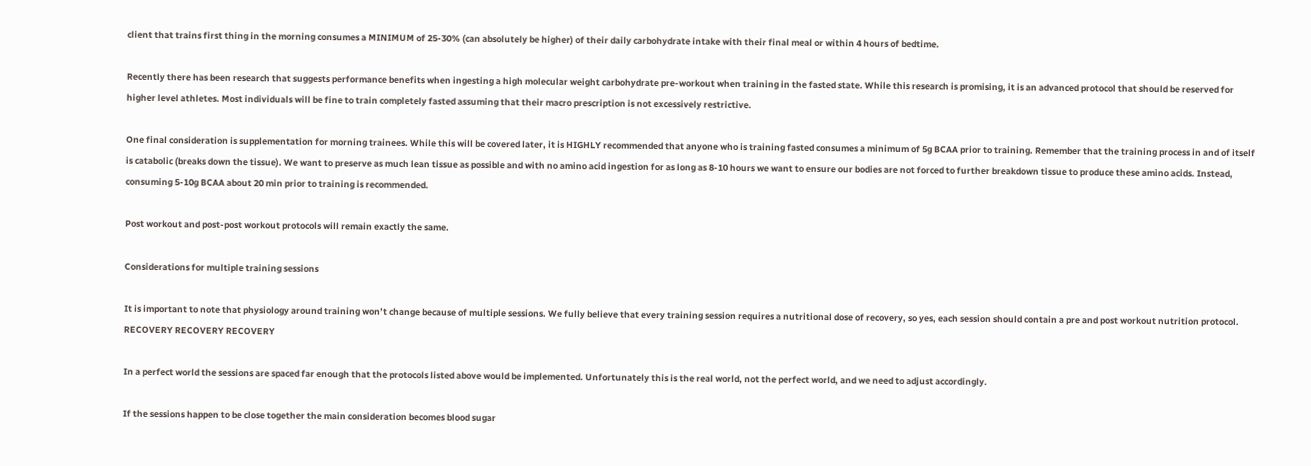client that trains first thing in the morning consumes a MINIMUM of 25-30% (can absolutely be higher) of their daily carbohydrate intake with their final meal or within 4 hours of bedtime.

Recently there has been research that suggests performance benefits when ingesting a high molecular weight carbohydrate pre-workout when training in the fasted state. While this research is promising, it is an advanced protocol that should be reserved for higher level athletes. Most individuals will be fine to train completely fasted assuming that their macro prescription is not excessively restrictive.

One final consideration is supplementation for morning trainees. While this will be covered later, it is HIGHLY recommended that anyone who is training fasted consumes a minimum of 5g BCAA prior to training. Remember that the training process in and of itself is catabolic (breaks down the tissue). We want to preserve as much lean tissue as possible and with no amino acid ingestion for as long as 8-10 hours we want to ensure our bodies are not forced to further breakdown tissue to produce these amino acids. Instead, consuming 5-10g BCAA about 20 min prior to training is recommended.

Post workout and post-post workout protocols will remain exactly the same.

Considerations for multiple training sessions

It is important to note that physiology around training won’t change because of multiple sessions. We fully believe that every training session requires a nutritional dose of recovery, so yes, each session should contain a pre and post workout nutrition protocol. RECOVERY RECOVERY RECOVERY

In a perfect world the sessions are spaced far enough that the protocols listed above would be implemented. Unfortunately this is the real world, not the perfect world, and we need to adjust accordingly.

If the sessions happen to be close together the main consideration becomes blood sugar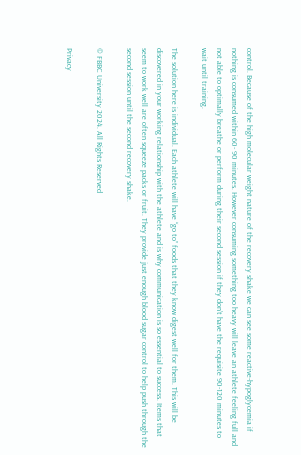control. Because of the high molecular weight nature of the recovery shake we can see some reactive-hypoglycemia if nothing is consumed within 60- 90 minutes. However consuming something too heavy will leave an athlete feeling full and not able to optimally breathe or perform during their second session if they don’t have the requisite 90-120 minutes to wait until training.

The solution here is individual. Each athlete will have “go to” foods that they know digest well for them. This will be discovered in your working relationship with the athlete and is why communication is so essential to success. Items that seem to work well are often squeeze packs or fruit. They provide just enough blood sugar control to help push through the second session until the second recovery shake.

© FBBC University 2024. All Rights Reserved

Privacy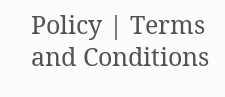Policy | Terms and Conditions